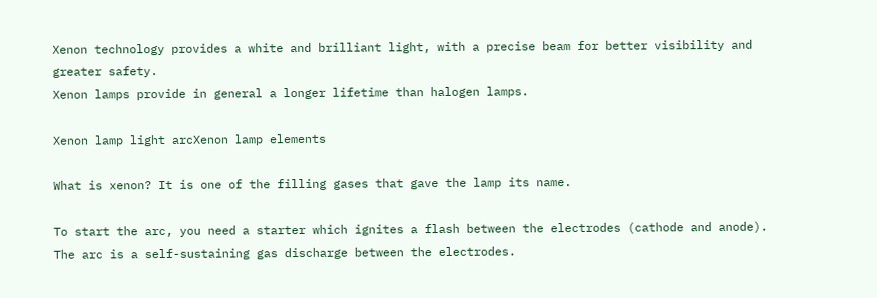Xenon technology provides a white and brilliant light, with a precise beam for better visibility and greater safety.
Xenon lamps provide in general a longer lifetime than halogen lamps.

Xenon lamp light arcXenon lamp elements

What is xenon? It is one of the filling gases that gave the lamp its name.

To start the arc, you need a starter which ignites a flash between the electrodes (cathode and anode).
The arc is a self-sustaining gas discharge between the electrodes.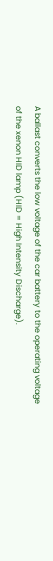A ballast converts the low voltage of the car battery to the operating voltage of the xenon HID lamp (HID = High Intensity Discharge).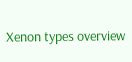Xenon types overview